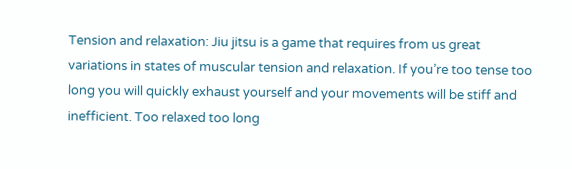Tension and relaxation: Jiu jitsu is a game that requires from us great variations in states of muscular tension and relaxation. If you’re too tense too long you will quickly exhaust yourself and your movements will be stiff and inefficient. Too relaxed too long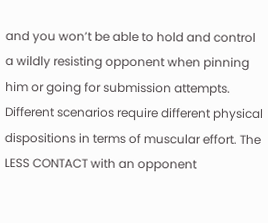and you won’t be able to hold and control a wildly resisting opponent when pinning him or going for submission attempts. Different scenarios require different physical dispositions in terms of muscular effort. The LESS CONTACT with an opponent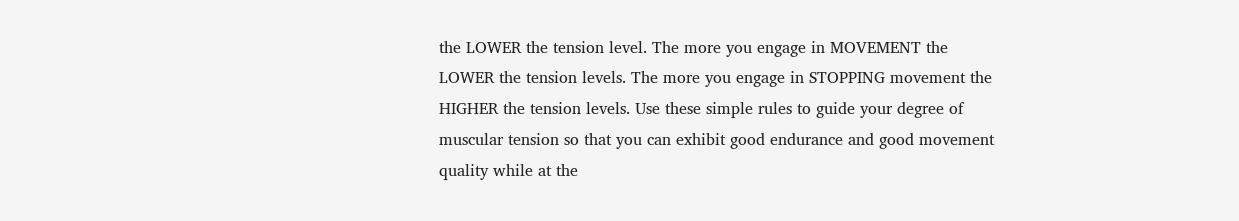the LOWER the tension level. The more you engage in MOVEMENT the LOWER the tension levels. The more you engage in STOPPING movement the HIGHER the tension levels. Use these simple rules to guide your degree of muscular tension so that you can exhibit good endurance and good movement quality while at the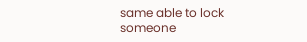same able to lock someone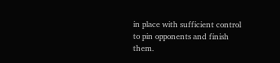in place with sufficient control to pin opponents and finish them.